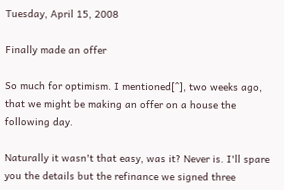Tuesday, April 15, 2008

Finally made an offer

So much for optimism. I mentioned[^], two weeks ago, that we might be making an offer on a house the following day.

Naturally it wasn't that easy, was it? Never is. I'll spare you the details but the refinance we signed three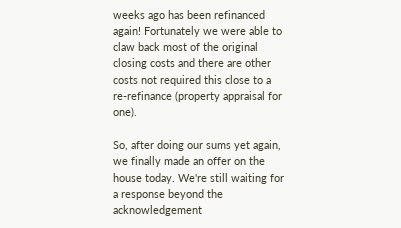weeks ago has been refinanced again! Fortunately we were able to claw back most of the original closing costs and there are other costs not required this close to a re-refinance (property appraisal for one).

So, after doing our sums yet again, we finally made an offer on the house today. We're still waiting for a response beyond the acknowledgement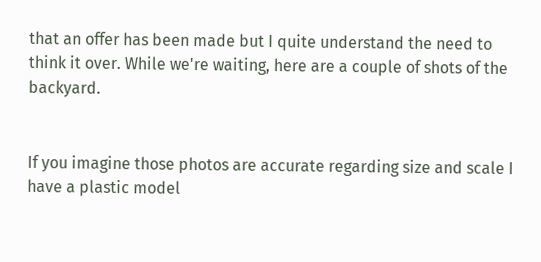that an offer has been made but I quite understand the need to think it over. While we're waiting, here are a couple of shots of the backyard.


If you imagine those photos are accurate regarding size and scale I have a plastic model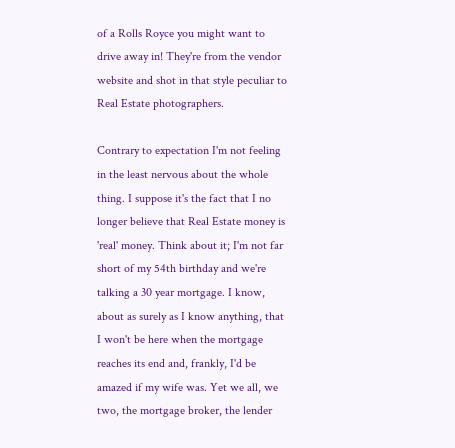of a Rolls Royce you might want to drive away in! They're from the vendor website and shot in that style peculiar to Real Estate photographers.

Contrary to expectation I'm not feeling in the least nervous about the whole thing. I suppose it's the fact that I no longer believe that Real Estate money is 'real' money. Think about it; I'm not far short of my 54th birthday and we're talking a 30 year mortgage. I know, about as surely as I know anything, that I won't be here when the mortgage reaches its end and, frankly, I'd be amazed if my wife was. Yet we all, we two, the mortgage broker, the lender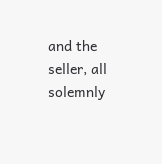and the seller, all solemnly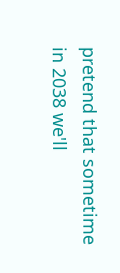pretend that sometime in 2038 we'll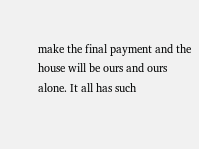make the final payment and the house will be ours and ours alone. It all has such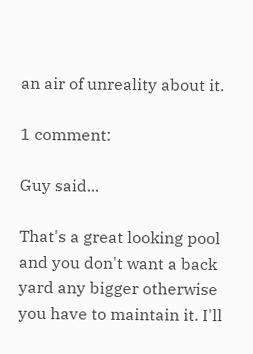an air of unreality about it.

1 comment:

Guy said...

That's a great looking pool and you don't want a back yard any bigger otherwise you have to maintain it. I'll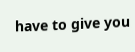have to give you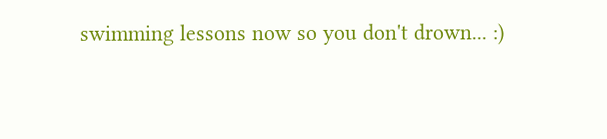swimming lessons now so you don't drown... :)